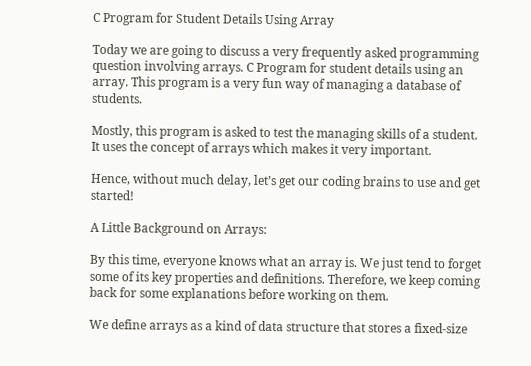C Program for Student Details Using Array

Today we are going to discuss a very frequently asked programming question involving arrays. C Program for student details using an array. This program is a very fun way of managing a database of students.

Mostly, this program is asked to test the managing skills of a student. It uses the concept of arrays which makes it very important.

Hence, without much delay, let’s get our coding brains to use and get started!

A Little Background on Arrays:

By this time, everyone knows what an array is. We just tend to forget some of its key properties and definitions. Therefore, we keep coming back for some explanations before working on them.

We define arrays as a kind of data structure that stores a fixed-size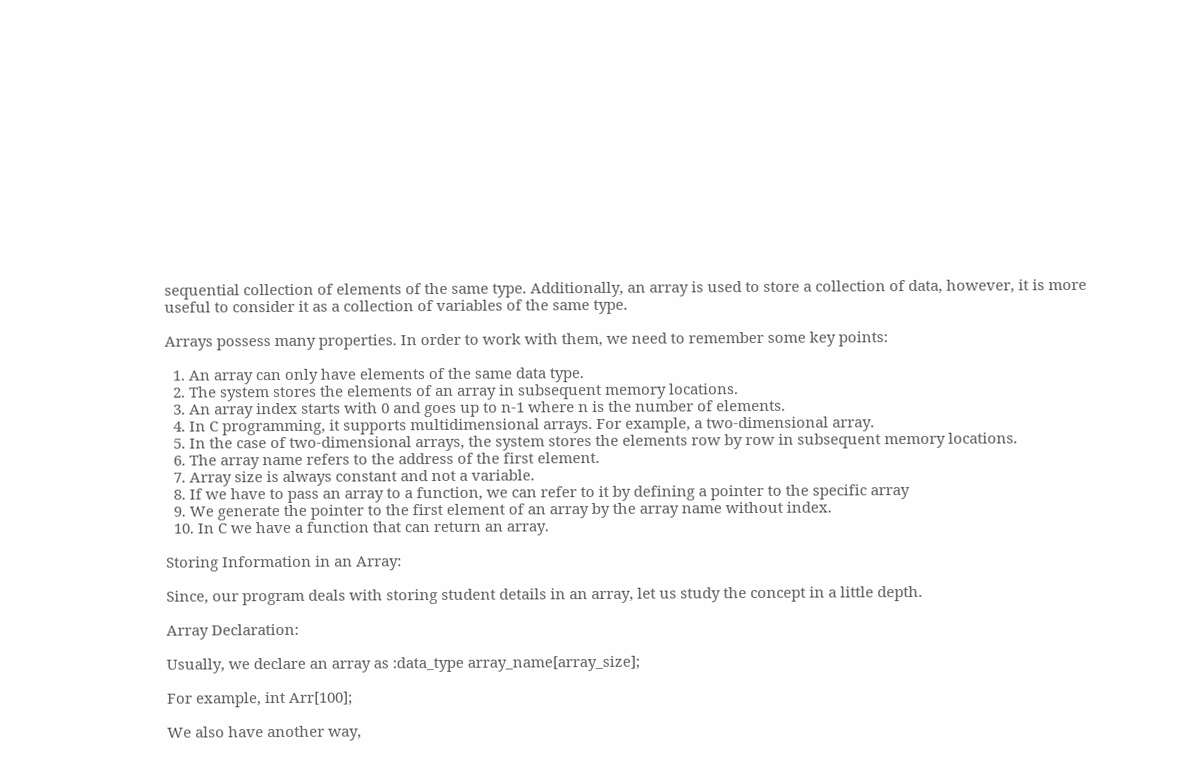sequential collection of elements of the same type. Additionally, an array is used to store a collection of data, however, it is more useful to consider it as a collection of variables of the same type.

Arrays possess many properties. In order to work with them, we need to remember some key points:

  1. An array can only have elements of the same data type.
  2. The system stores the elements of an array in subsequent memory locations.
  3. An array index starts with 0 and goes up to n-1 where n is the number of elements.
  4. In C programming, it supports multidimensional arrays. For example, a two-dimensional array.
  5. In the case of two-dimensional arrays, the system stores the elements row by row in subsequent memory locations.
  6. The array name refers to the address of the first element.
  7. Array size is always constant and not a variable.
  8. If we have to pass an array to a function, we can refer to it by defining a pointer to the specific array
  9. We generate the pointer to the first element of an array by the array name without index.
  10. In C we have a function that can return an array.

Storing Information in an Array:

Since, our program deals with storing student details in an array, let us study the concept in a little depth.

Array Declaration:

Usually, we declare an array as :data_type array_name[array_size];

For example, int Arr[100];

We also have another way,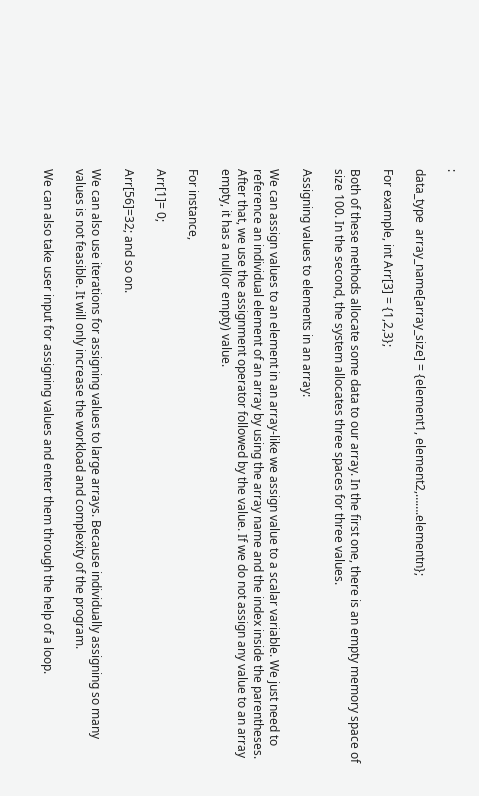:

data_type  array_name[array_size] = {element1, element2,…….elementn};

For example, int Arr[3] = {1,2,3};

Both of these methods allocate some data to our array. In the first one, there is an empty memory space of size 100. In the second, the system allocates three spaces for three values.

Assigning values to elements in an array:

We can assign values to an element in an array-like we assign value to a scalar variable. We just need to reference an individual element of an array by using the array name and the index inside the parentheses. After that, we use the assignment operator followed by the value. If we do not assign any value to an array empty, it has a null(or empty) value.

For instance,

Arr[1]= 0;

Arr[56]=32; and so on.

We can also use iterations for assigning values to large arrays. Because individually assigning so many values is not feasible. It will only increase the workload and complexity of the program.

We can also take user input for assigning values and enter them through the help of a loop.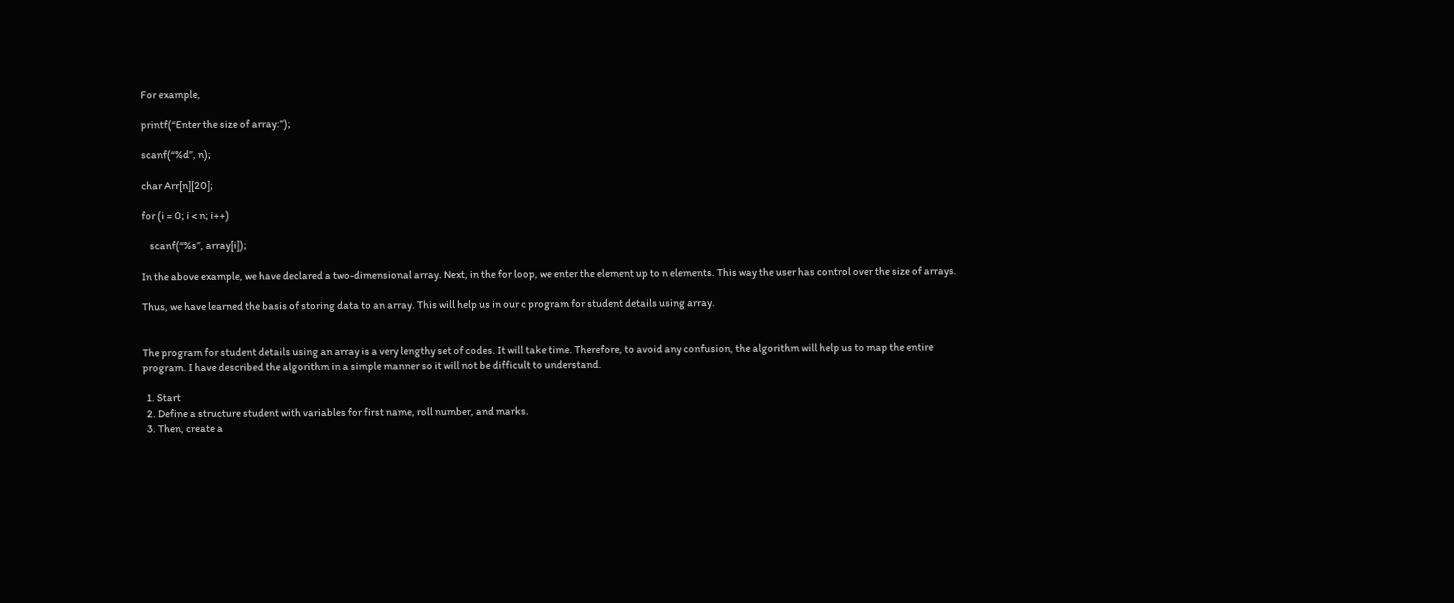For example,

printf(“Enter the size of array:”);

scanf(“%d”, n);

char Arr[n][20];

for (i = 0; i < n; i++)

    scanf(“%s”, array[i]);

In the above example, we have declared a two-dimensional array. Next, in the for loop, we enter the element up to n elements. This way the user has control over the size of arrays.

Thus, we have learned the basis of storing data to an array. This will help us in our c program for student details using array.


The program for student details using an array is a very lengthy set of codes. It will take time. Therefore, to avoid any confusion, the algorithm will help us to map the entire program. I have described the algorithm in a simple manner so it will not be difficult to understand.

  1. Start
  2. Define a structure student with variables for first name, roll number, and marks.
  3. Then, create a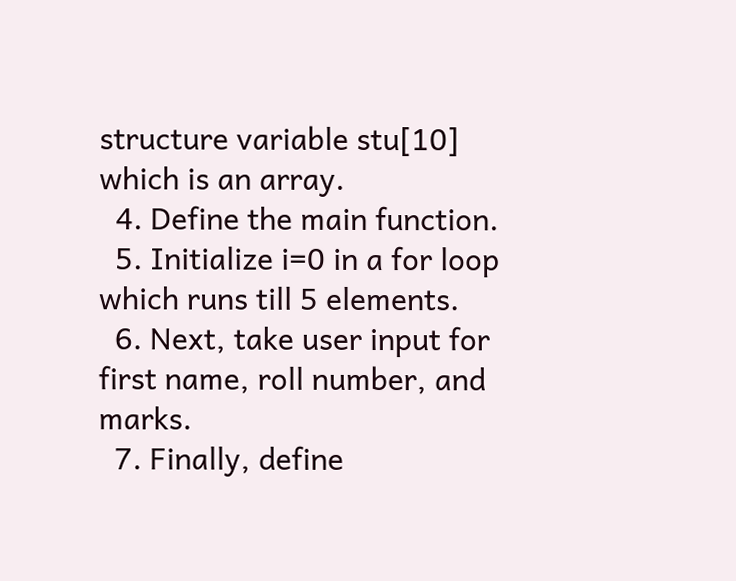structure variable stu[10] which is an array.
  4. Define the main function.
  5. Initialize i=0 in a for loop which runs till 5 elements.
  6. Next, take user input for first name, roll number, and marks.
  7. Finally, define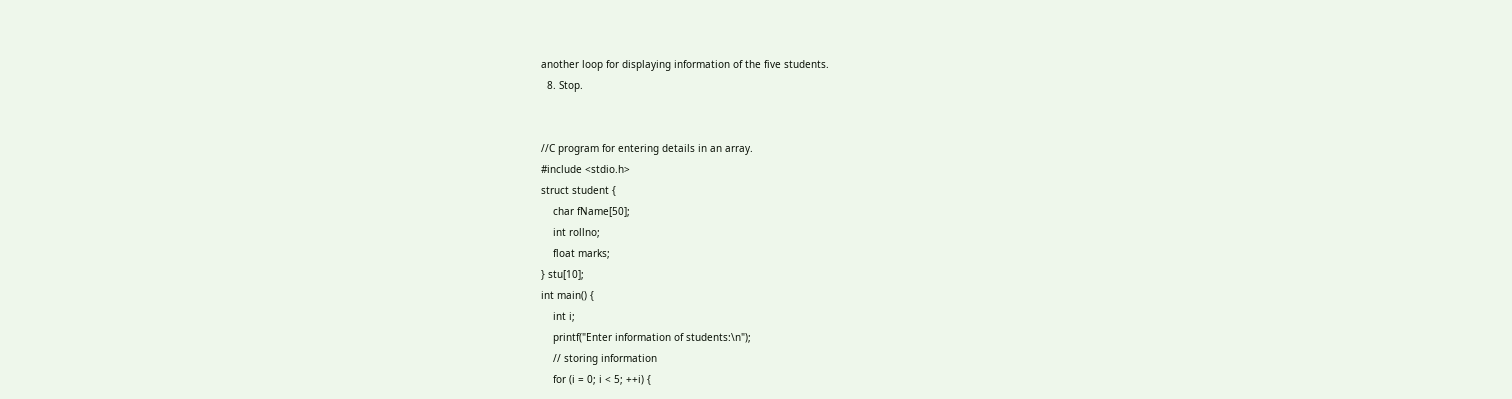another loop for displaying information of the five students.
  8. Stop.


//C program for entering details in an array.
#include <stdio.h>
struct student {
    char fName[50];
    int rollno;
    float marks;
} stu[10];
int main() {
    int i;
    printf("Enter information of students:\n");
    // storing information
    for (i = 0; i < 5; ++i) {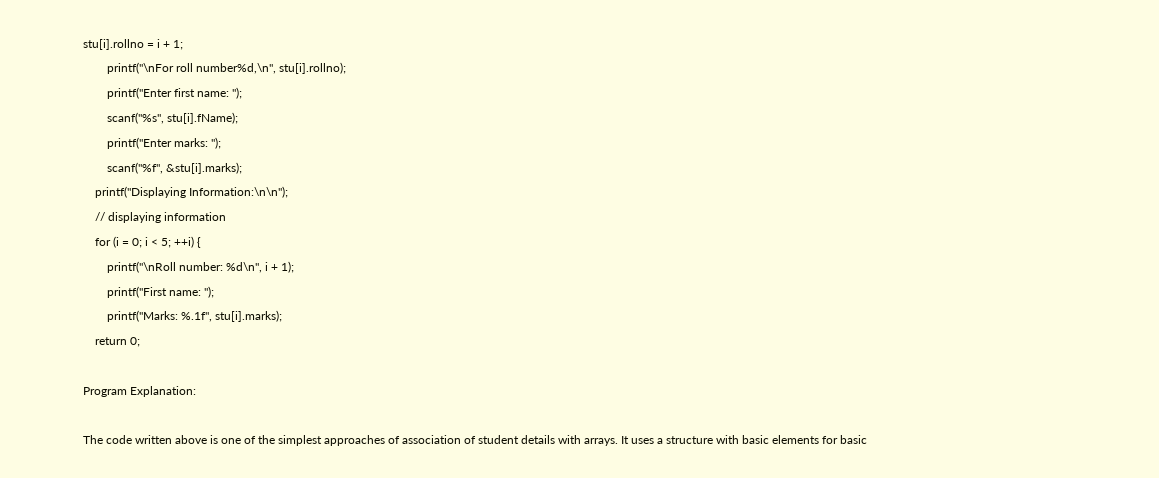stu[i].rollno = i + 1;
        printf("\nFor roll number%d,\n", stu[i].rollno);
        printf("Enter first name: ");
        scanf("%s", stu[i].fName);
        printf("Enter marks: ");
        scanf("%f", &stu[i].marks);
    printf("Displaying Information:\n\n");
    // displaying information
    for (i = 0; i < 5; ++i) {
        printf("\nRoll number: %d\n", i + 1);
        printf("First name: ");
        printf("Marks: %.1f", stu[i].marks);
    return 0;

Program Explanation:

The code written above is one of the simplest approaches of association of student details with arrays. It uses a structure with basic elements for basic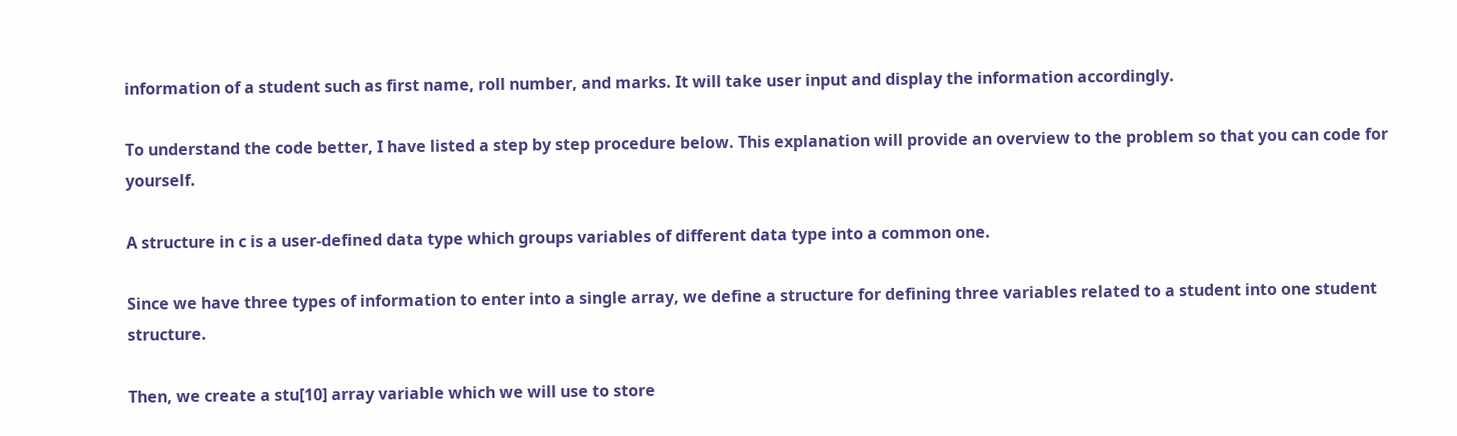information of a student such as first name, roll number, and marks. It will take user input and display the information accordingly.

To understand the code better, I have listed a step by step procedure below. This explanation will provide an overview to the problem so that you can code for yourself.

A structure in c is a user-defined data type which groups variables of different data type into a common one.

Since we have three types of information to enter into a single array, we define a structure for defining three variables related to a student into one student structure.

Then, we create a stu[10] array variable which we will use to store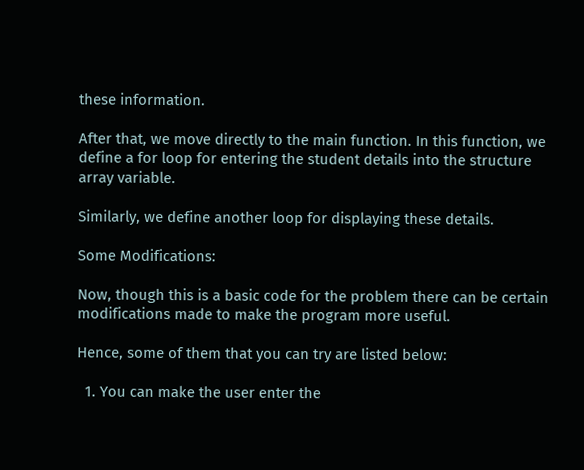these information.

After that, we move directly to the main function. In this function, we define a for loop for entering the student details into the structure array variable.

Similarly, we define another loop for displaying these details.

Some Modifications:

Now, though this is a basic code for the problem there can be certain modifications made to make the program more useful.

Hence, some of them that you can try are listed below:

  1. You can make the user enter the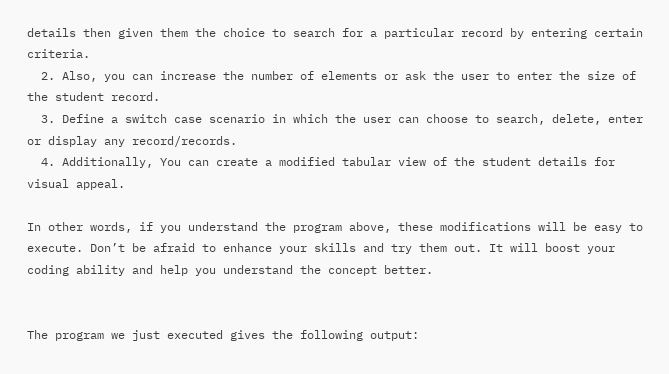details then given them the choice to search for a particular record by entering certain criteria.
  2. Also, you can increase the number of elements or ask the user to enter the size of the student record.
  3. Define a switch case scenario in which the user can choose to search, delete, enter or display any record/records.
  4. Additionally, You can create a modified tabular view of the student details for visual appeal.

In other words, if you understand the program above, these modifications will be easy to execute. Don’t be afraid to enhance your skills and try them out. It will boost your coding ability and help you understand the concept better.


The program we just executed gives the following output: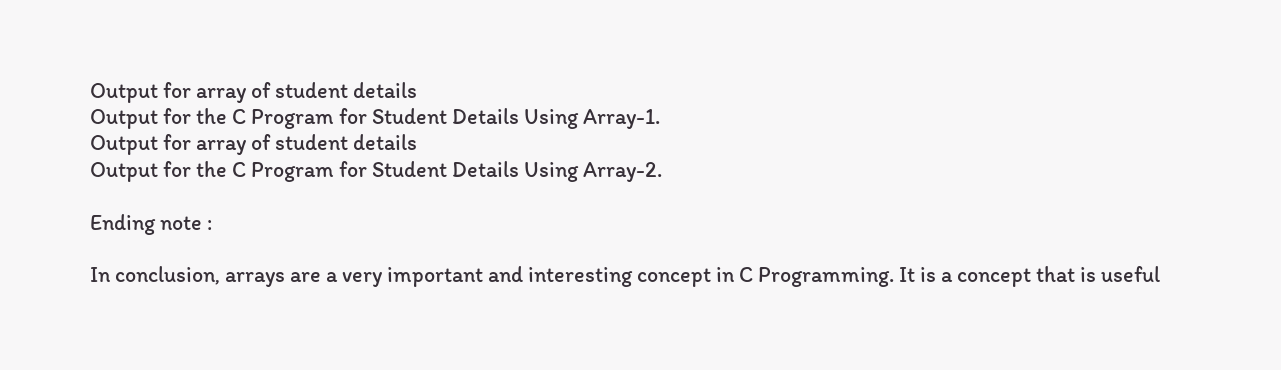Output for array of student details
Output for the C Program for Student Details Using Array-1.
Output for array of student details
Output for the C Program for Student Details Using Array-2.

Ending note :

In conclusion, arrays are a very important and interesting concept in C Programming. It is a concept that is useful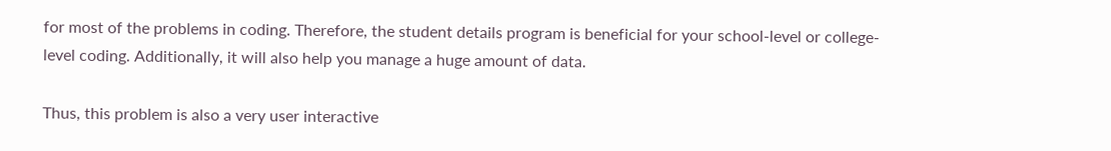for most of the problems in coding. Therefore, the student details program is beneficial for your school-level or college-level coding. Additionally, it will also help you manage a huge amount of data.

Thus, this problem is also a very user interactive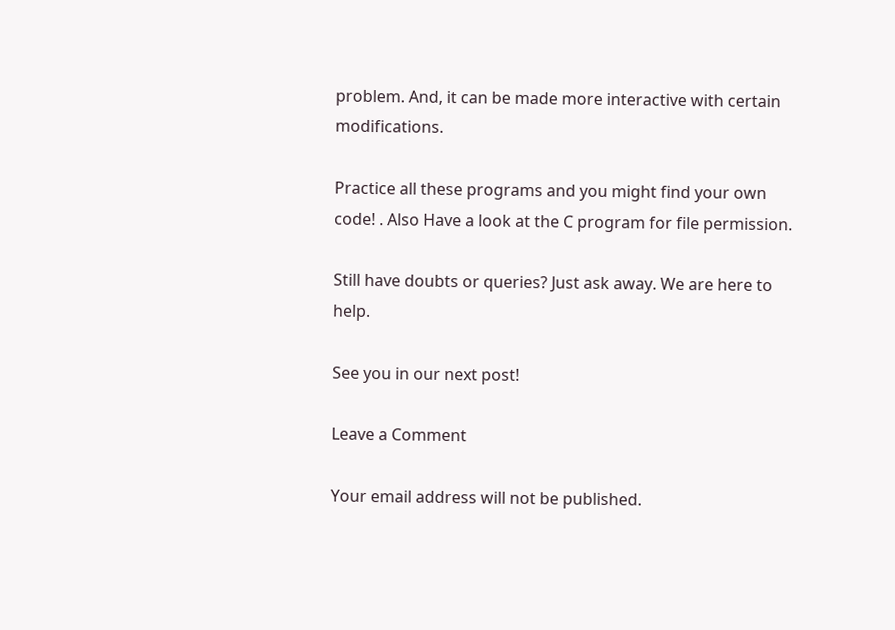problem. And, it can be made more interactive with certain modifications.

Practice all these programs and you might find your own code! . Also Have a look at the C program for file permission.

Still have doubts or queries? Just ask away. We are here to help.

See you in our next post!

Leave a Comment

Your email address will not be published.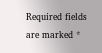Required fields are marked *